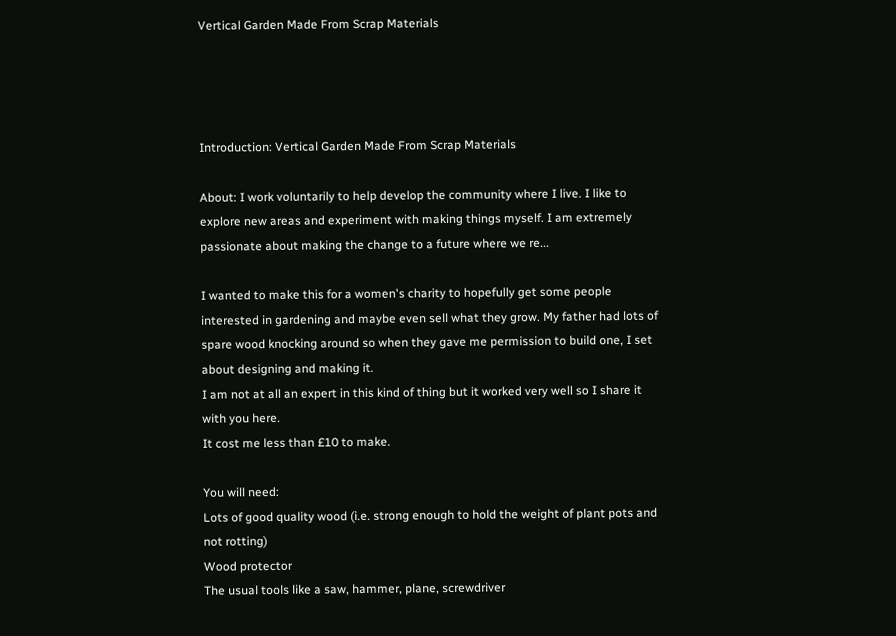Vertical Garden Made From Scrap Materials




Introduction: Vertical Garden Made From Scrap Materials

About: I work voluntarily to help develop the community where I live. I like to explore new areas and experiment with making things myself. I am extremely passionate about making the change to a future where we re...

I wanted to make this for a women's charity to hopefully get some people interested in gardening and maybe even sell what they grow. My father had lots of spare wood knocking around so when they gave me permission to build one, I set about designing and making it.
I am not at all an expert in this kind of thing but it worked very well so I share it with you here.
It cost me less than £10 to make.

You will need:
Lots of good quality wood (i.e. strong enough to hold the weight of plant pots and not rotting)
Wood protector
The usual tools like a saw, hammer, plane, screwdriver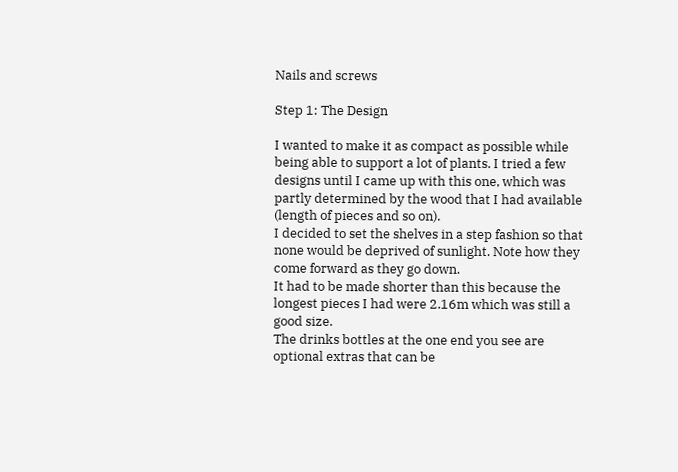Nails and screws

Step 1: The Design

I wanted to make it as compact as possible while being able to support a lot of plants. I tried a few designs until I came up with this one, which was partly determined by the wood that I had available (length of pieces and so on).
I decided to set the shelves in a step fashion so that none would be deprived of sunlight. Note how they come forward as they go down.
It had to be made shorter than this because the longest pieces I had were 2.16m which was still a good size.
The drinks bottles at the one end you see are optional extras that can be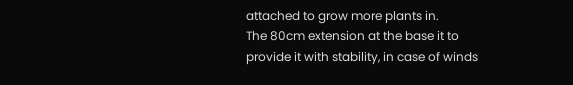attached to grow more plants in.
The 80cm extension at the base it to provide it with stability, in case of winds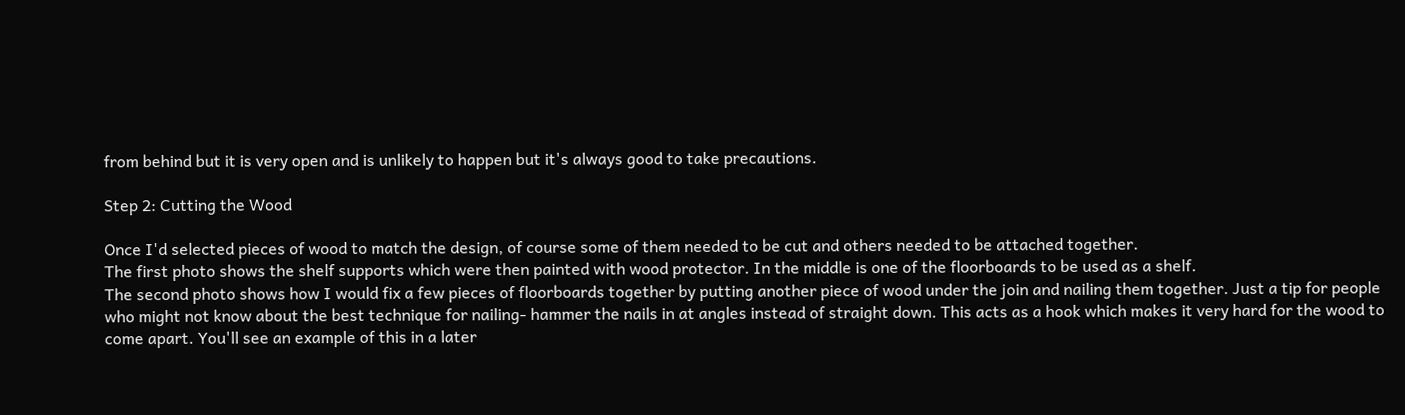from behind but it is very open and is unlikely to happen but it's always good to take precautions.

Step 2: Cutting the Wood

Once I'd selected pieces of wood to match the design, of course some of them needed to be cut and others needed to be attached together.
The first photo shows the shelf supports which were then painted with wood protector. In the middle is one of the floorboards to be used as a shelf.
The second photo shows how I would fix a few pieces of floorboards together by putting another piece of wood under the join and nailing them together. Just a tip for people who might not know about the best technique for nailing- hammer the nails in at angles instead of straight down. This acts as a hook which makes it very hard for the wood to come apart. You'll see an example of this in a later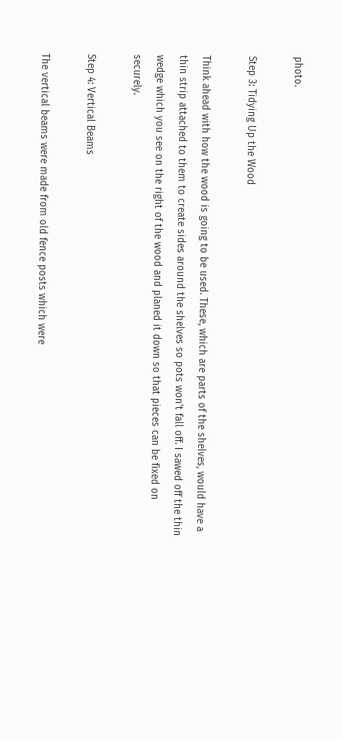photo.

Step 3: Tidying Up the Wood

Think ahead with how the wood is going to be used. These, which are parts of the shelves, would have a thin strip attached to them to create sides around the shelves so pots won't fall off. I sawed off the thin wedge which you see on the right of the wood and planed it down so that pieces can be fixed on securely.

Step 4: Vertical Beams

The vertical beams were made from old fence posts which were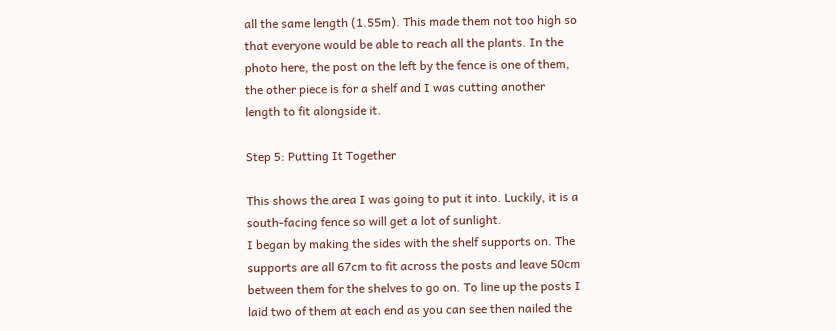all the same length (1.55m). This made them not too high so that everyone would be able to reach all the plants. In the photo here, the post on the left by the fence is one of them, the other piece is for a shelf and I was cutting another length to fit alongside it.

Step 5: Putting It Together

This shows the area I was going to put it into. Luckily, it is a south-facing fence so will get a lot of sunlight.
I began by making the sides with the shelf supports on. The supports are all 67cm to fit across the posts and leave 50cm between them for the shelves to go on. To line up the posts I laid two of them at each end as you can see then nailed the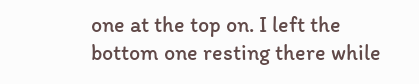one at the top on. I left the bottom one resting there while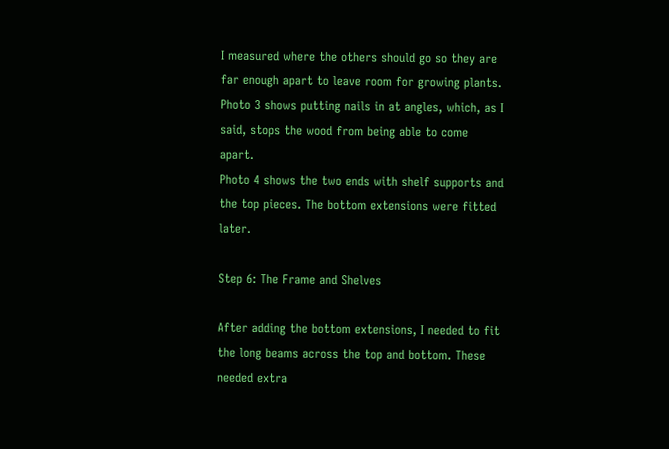I measured where the others should go so they are far enough apart to leave room for growing plants.
Photo 3 shows putting nails in at angles, which, as I said, stops the wood from being able to come apart.
Photo 4 shows the two ends with shelf supports and the top pieces. The bottom extensions were fitted later.

Step 6: The Frame and Shelves

After adding the bottom extensions, I needed to fit the long beams across the top and bottom. These needed extra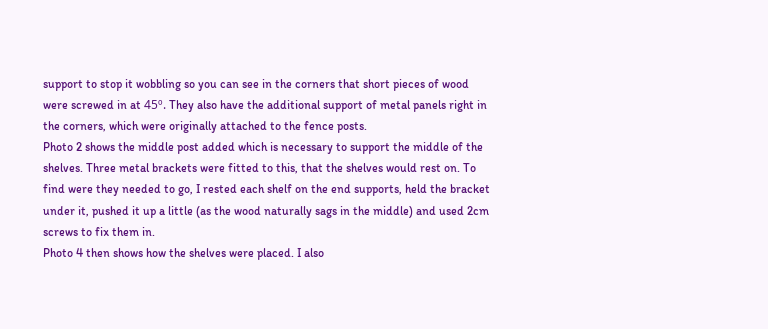support to stop it wobbling so you can see in the corners that short pieces of wood were screwed in at 45º. They also have the additional support of metal panels right in the corners, which were originally attached to the fence posts.
Photo 2 shows the middle post added which is necessary to support the middle of the shelves. Three metal brackets were fitted to this, that the shelves would rest on. To find were they needed to go, I rested each shelf on the end supports, held the bracket under it, pushed it up a little (as the wood naturally sags in the middle) and used 2cm screws to fix them in.
Photo 4 then shows how the shelves were placed. I also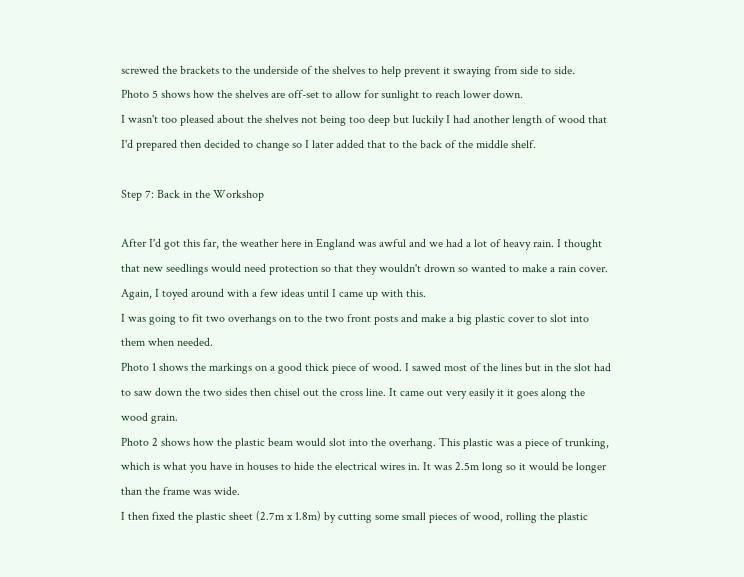screwed the brackets to the underside of the shelves to help prevent it swaying from side to side.
Photo 5 shows how the shelves are off-set to allow for sunlight to reach lower down.
I wasn't too pleased about the shelves not being too deep but luckily I had another length of wood that I'd prepared then decided to change so I later added that to the back of the middle shelf.

Step 7: Back in the Workshop

After I'd got this far, the weather here in England was awful and we had a lot of heavy rain. I thought that new seedlings would need protection so that they wouldn't drown so wanted to make a rain cover. Again, I toyed around with a few ideas until I came up with this.
I was going to fit two overhangs on to the two front posts and make a big plastic cover to slot into them when needed.
Photo 1 shows the markings on a good thick piece of wood. I sawed most of the lines but in the slot had to saw down the two sides then chisel out the cross line. It came out very easily it it goes along the wood grain.
Photo 2 shows how the plastic beam would slot into the overhang. This plastic was a piece of trunking, which is what you have in houses to hide the electrical wires in. It was 2.5m long so it would be longer than the frame was wide.
I then fixed the plastic sheet (2.7m x 1.8m) by cutting some small pieces of wood, rolling the plastic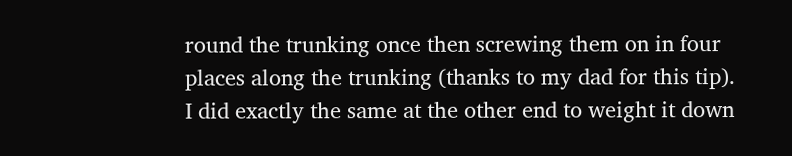round the trunking once then screwing them on in four places along the trunking (thanks to my dad for this tip). I did exactly the same at the other end to weight it down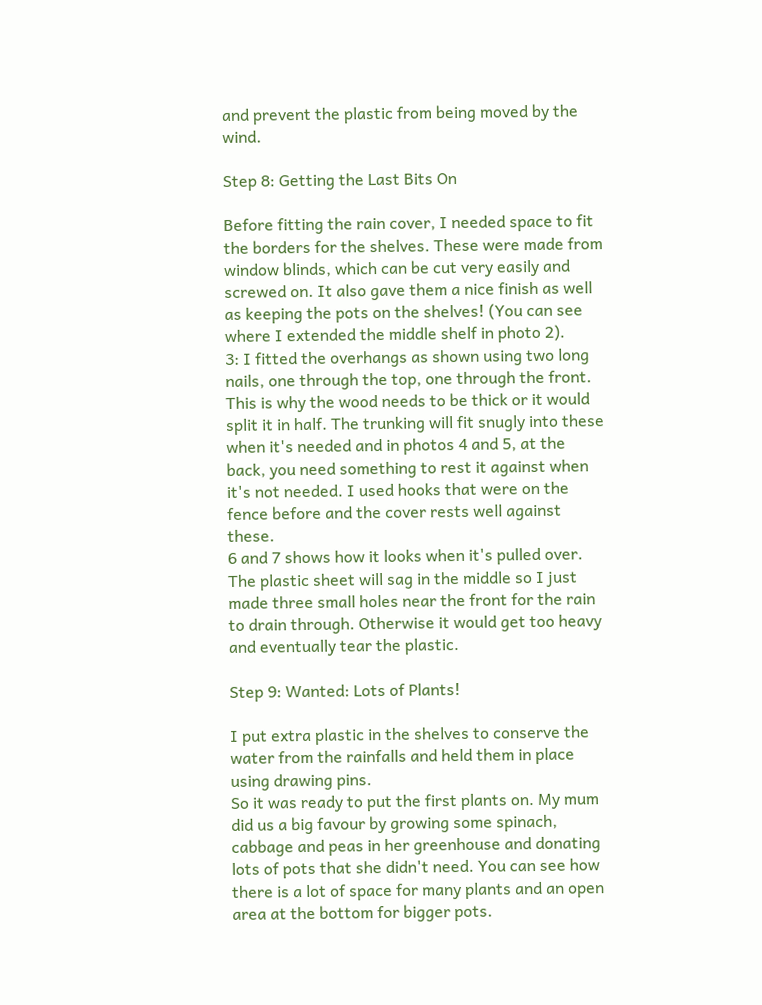and prevent the plastic from being moved by the wind.

Step 8: Getting the Last Bits On

Before fitting the rain cover, I needed space to fit the borders for the shelves. These were made from window blinds, which can be cut very easily and screwed on. It also gave them a nice finish as well as keeping the pots on the shelves! (You can see where I extended the middle shelf in photo 2).
3: I fitted the overhangs as shown using two long nails, one through the top, one through the front. This is why the wood needs to be thick or it would split it in half. The trunking will fit snugly into these when it's needed and in photos 4 and 5, at the back, you need something to rest it against when it's not needed. I used hooks that were on the fence before and the cover rests well against these.
6 and 7 shows how it looks when it's pulled over. The plastic sheet will sag in the middle so I just made three small holes near the front for the rain to drain through. Otherwise it would get too heavy and eventually tear the plastic.

Step 9: Wanted: Lots of Plants!

I put extra plastic in the shelves to conserve the water from the rainfalls and held them in place using drawing pins.
So it was ready to put the first plants on. My mum did us a big favour by growing some spinach, cabbage and peas in her greenhouse and donating lots of pots that she didn't need. You can see how there is a lot of space for many plants and an open area at the bottom for bigger pots.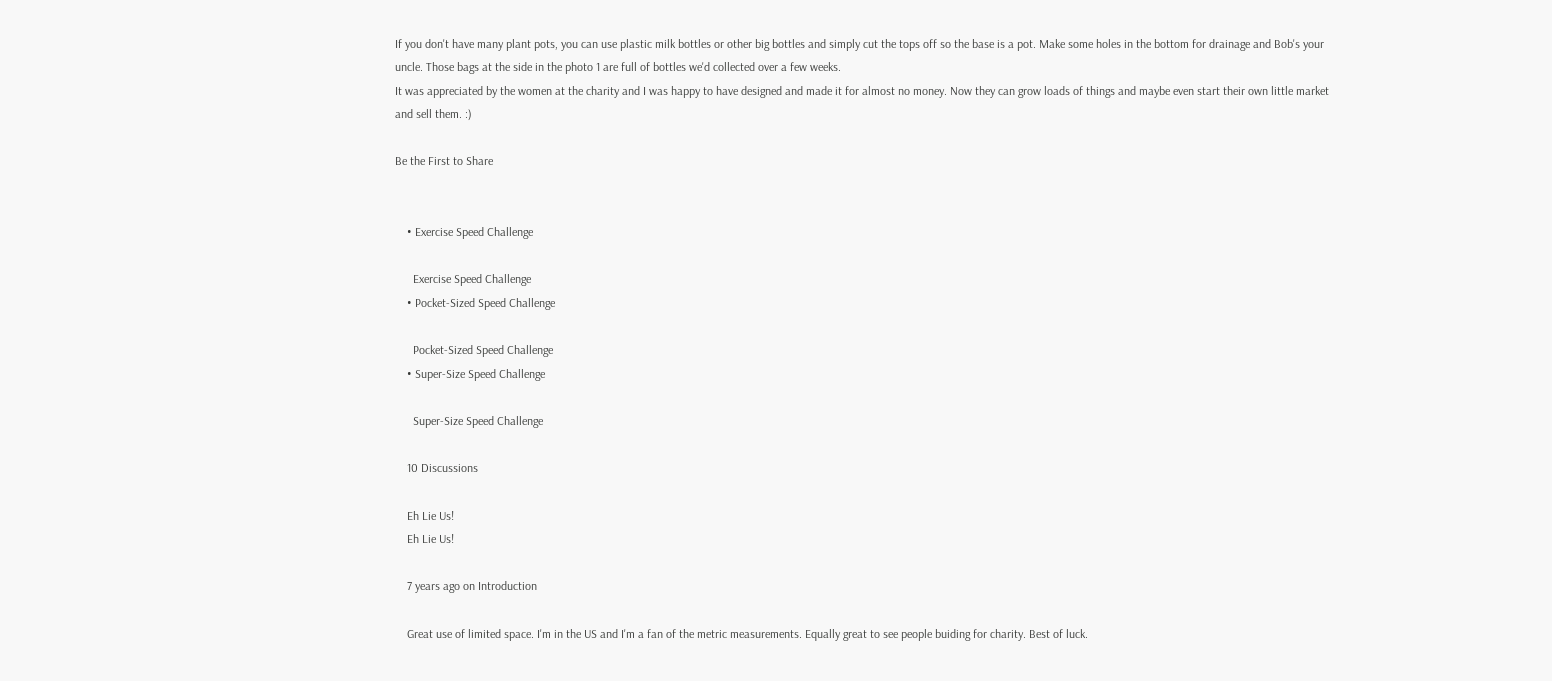If you don't have many plant pots, you can use plastic milk bottles or other big bottles and simply cut the tops off so the base is a pot. Make some holes in the bottom for drainage and Bob's your uncle. Those bags at the side in the photo 1 are full of bottles we'd collected over a few weeks.
It was appreciated by the women at the charity and I was happy to have designed and made it for almost no money. Now they can grow loads of things and maybe even start their own little market and sell them. :)

Be the First to Share


    • Exercise Speed Challenge

      Exercise Speed Challenge
    • Pocket-Sized Speed Challenge

      Pocket-Sized Speed Challenge
    • Super-Size Speed Challenge

      Super-Size Speed Challenge

    10 Discussions

    Eh Lie Us!
    Eh Lie Us!

    7 years ago on Introduction

    Great use of limited space. I'm in the US and I'm a fan of the metric measurements. Equally great to see people buiding for charity. Best of luck.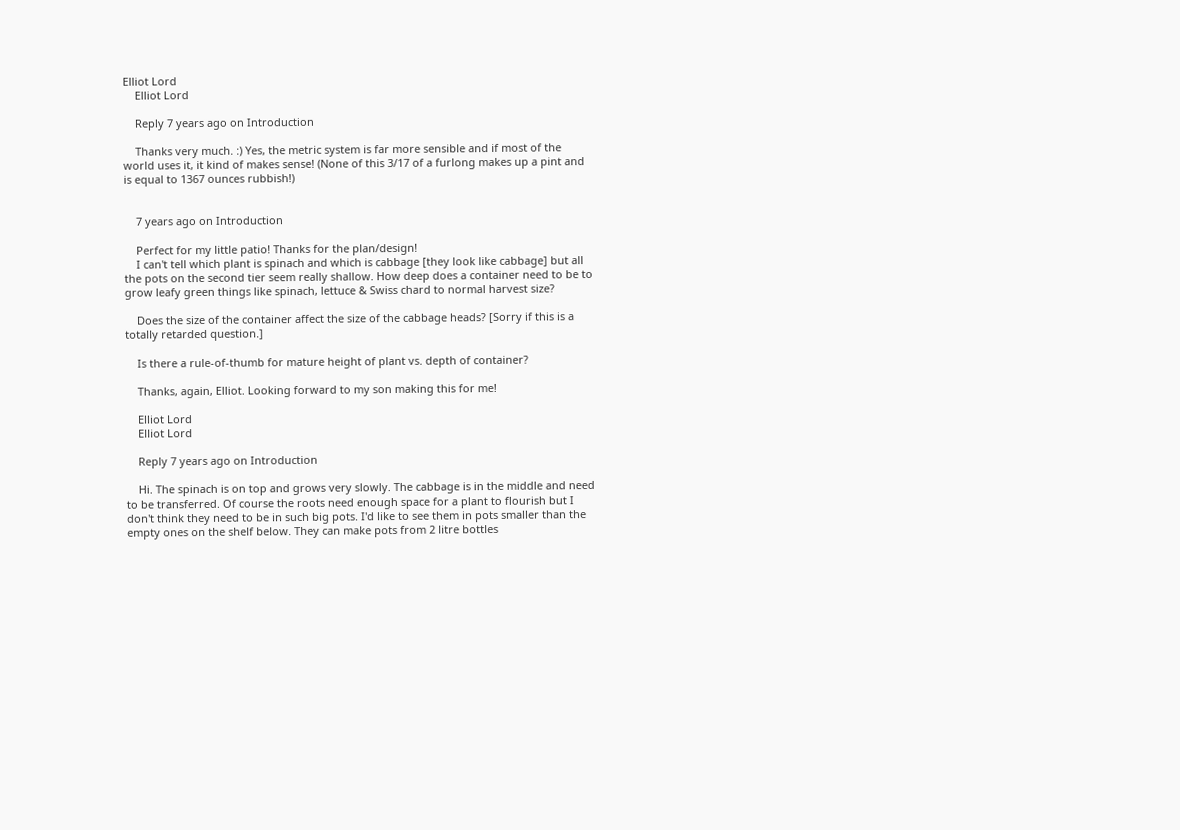Elliot Lord
    Elliot Lord

    Reply 7 years ago on Introduction

    Thanks very much. :) Yes, the metric system is far more sensible and if most of the world uses it, it kind of makes sense! (None of this 3/17 of a furlong makes up a pint and is equal to 1367 ounces rubbish!)


    7 years ago on Introduction

    Perfect for my little patio! Thanks for the plan/design!
    I can't tell which plant is spinach and which is cabbage [they look like cabbage] but all the pots on the second tier seem really shallow. How deep does a container need to be to grow leafy green things like spinach, lettuce & Swiss chard to normal harvest size?

    Does the size of the container affect the size of the cabbage heads? [Sorry if this is a totally retarded question.]

    Is there a rule-of-thumb for mature height of plant vs. depth of container?

    Thanks, again, Elliot. Looking forward to my son making this for me!

    Elliot Lord
    Elliot Lord

    Reply 7 years ago on Introduction

    Hi. The spinach is on top and grows very slowly. The cabbage is in the middle and need to be transferred. Of course the roots need enough space for a plant to flourish but I don't think they need to be in such big pots. I'd like to see them in pots smaller than the empty ones on the shelf below. They can make pots from 2 litre bottles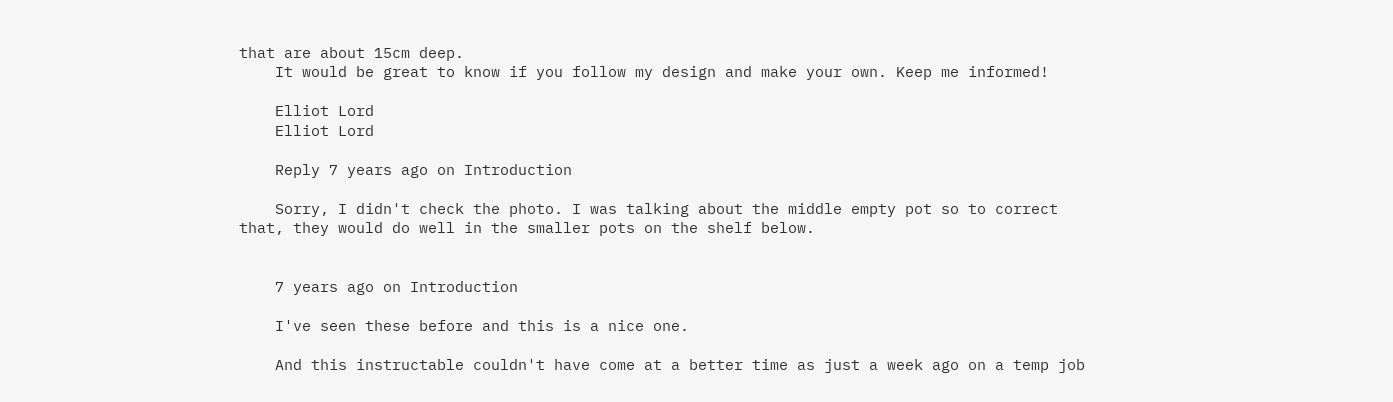that are about 15cm deep.
    It would be great to know if you follow my design and make your own. Keep me informed!

    Elliot Lord
    Elliot Lord

    Reply 7 years ago on Introduction

    Sorry, I didn't check the photo. I was talking about the middle empty pot so to correct that, they would do well in the smaller pots on the shelf below.


    7 years ago on Introduction

    I've seen these before and this is a nice one.

    And this instructable couldn't have come at a better time as just a week ago on a temp job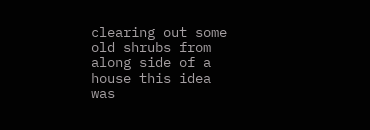clearing out some old shrubs from along side of a house this idea was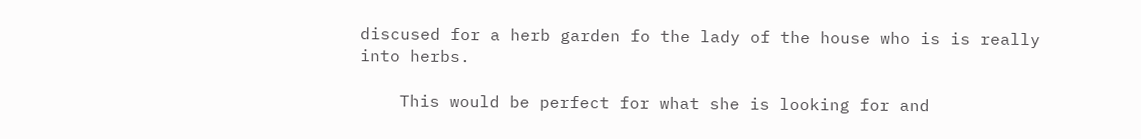discused for a herb garden fo the lady of the house who is is really into herbs.

    This would be perfect for what she is looking for and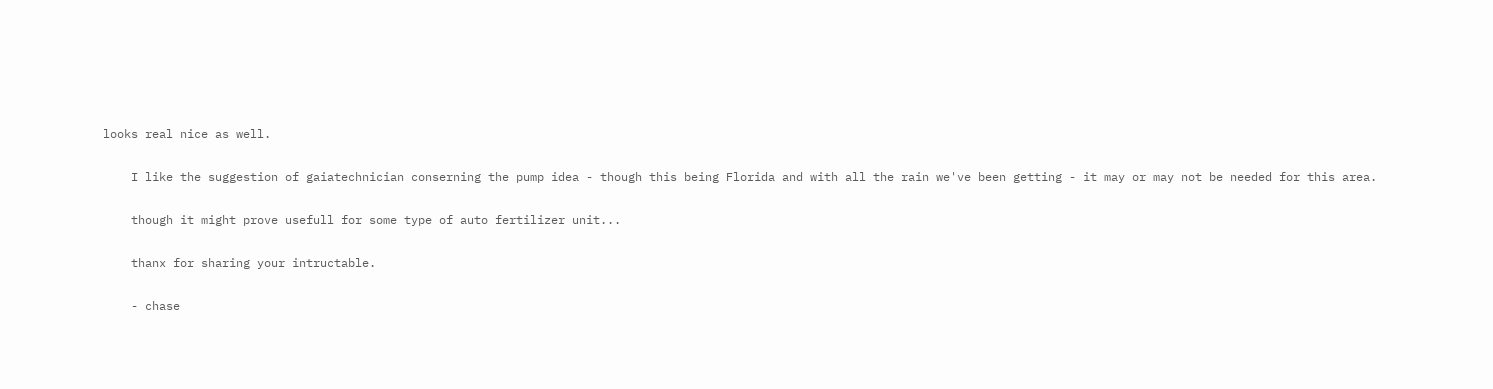looks real nice as well.

    I like the suggestion of gaiatechnician conserning the pump idea - though this being Florida and with all the rain we've been getting - it may or may not be needed for this area.

    though it might prove usefull for some type of auto fertilizer unit...

    thanx for sharing your intructable.

    - chase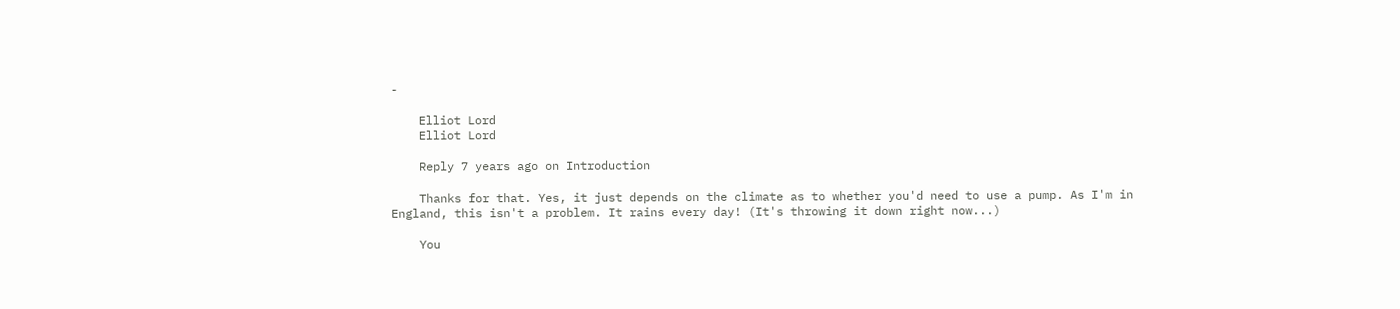-

    Elliot Lord
    Elliot Lord

    Reply 7 years ago on Introduction

    Thanks for that. Yes, it just depends on the climate as to whether you'd need to use a pump. As I'm in England, this isn't a problem. It rains every day! (It's throwing it down right now...)

    You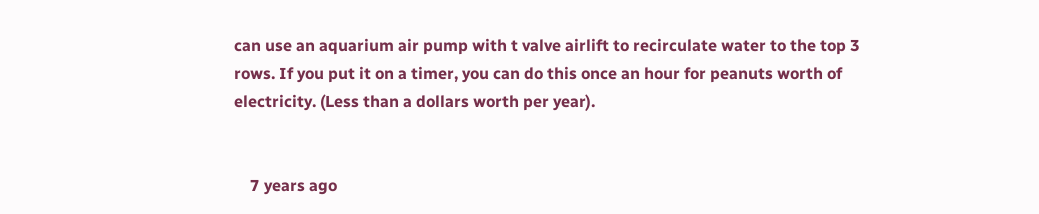can use an aquarium air pump with t valve airlift to recirculate water to the top 3 rows. If you put it on a timer, you can do this once an hour for peanuts worth of electricity. (Less than a dollars worth per year).


    7 years ago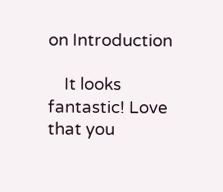on Introduction

    It looks fantastic! Love that you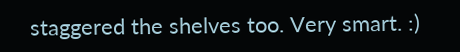staggered the shelves too. Very smart. :)